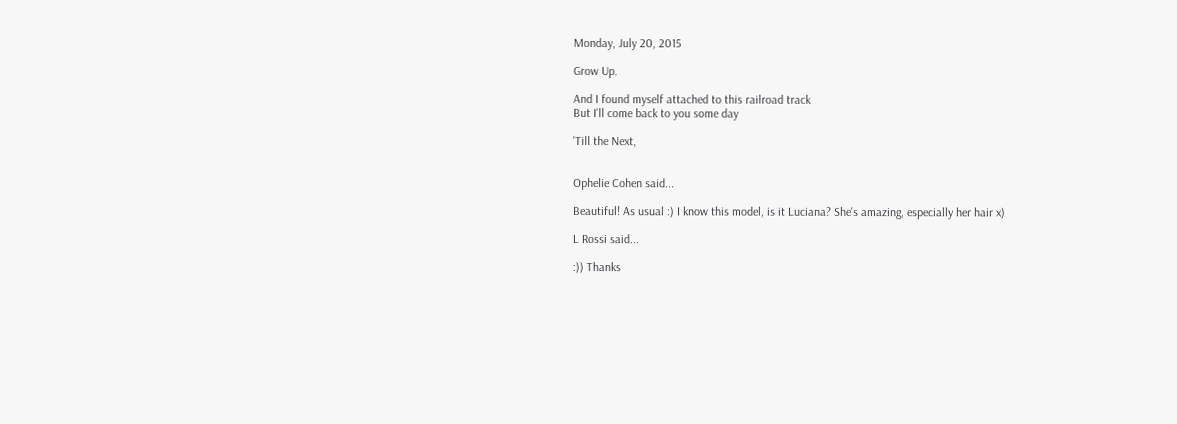Monday, July 20, 2015

Grow Up.

And I found myself attached to this railroad track
But I'll come back to you some day

'Till the Next,


Ophelie Cohen said...

Beautiful! As usual :) I know this model, is it Luciana? She's amazing, especially her hair x)

L Rossi said...

:)) Thanks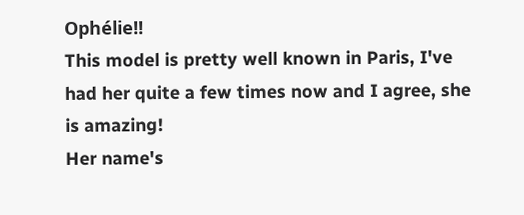Ophélie!!
This model is pretty well known in Paris, I've had her quite a few times now and I agree, she is amazing!
Her name's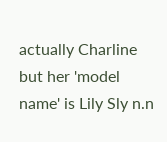actually Charline but her 'model name' is Lily Sly n.n